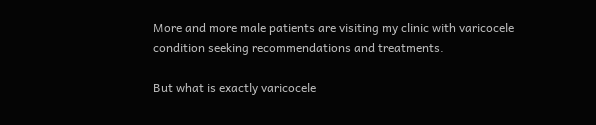More and more male patients are visiting my clinic with varicocele condition seeking recommendations and treatments.

But what is exactly varicocele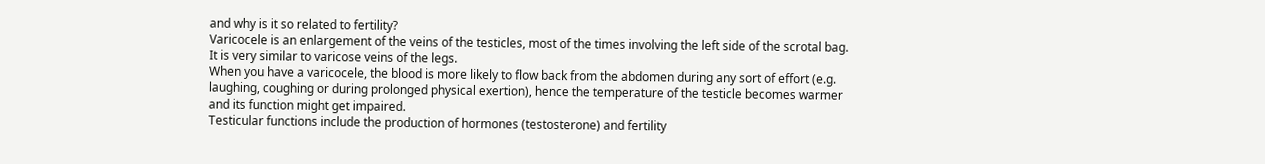and why is it so related to fertility?
Varicocele is an enlargement of the veins of the testicles, most of the times involving the left side of the scrotal bag. It is very similar to varicose veins of the legs.
When you have a varicocele, the blood is more likely to flow back from the abdomen during any sort of effort (e.g. laughing, coughing or during prolonged physical exertion), hence the temperature of the testicle becomes warmer and its function might get impaired.
Testicular functions include the production of hormones (testosterone) and fertility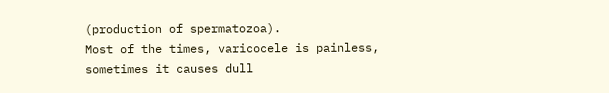(production of spermatozoa).
Most of the times, varicocele is painless, sometimes it causes dull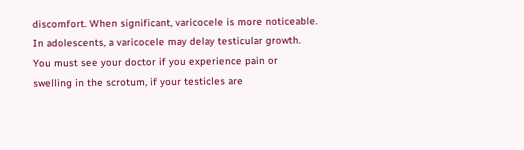discomfort. When significant, varicocele is more noticeable. In adolescents, a varicocele may delay testicular growth.
You must see your doctor if you experience pain or swelling in the scrotum, if your testicles are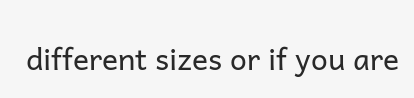different sizes or if you are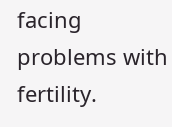facing problems with fertility.